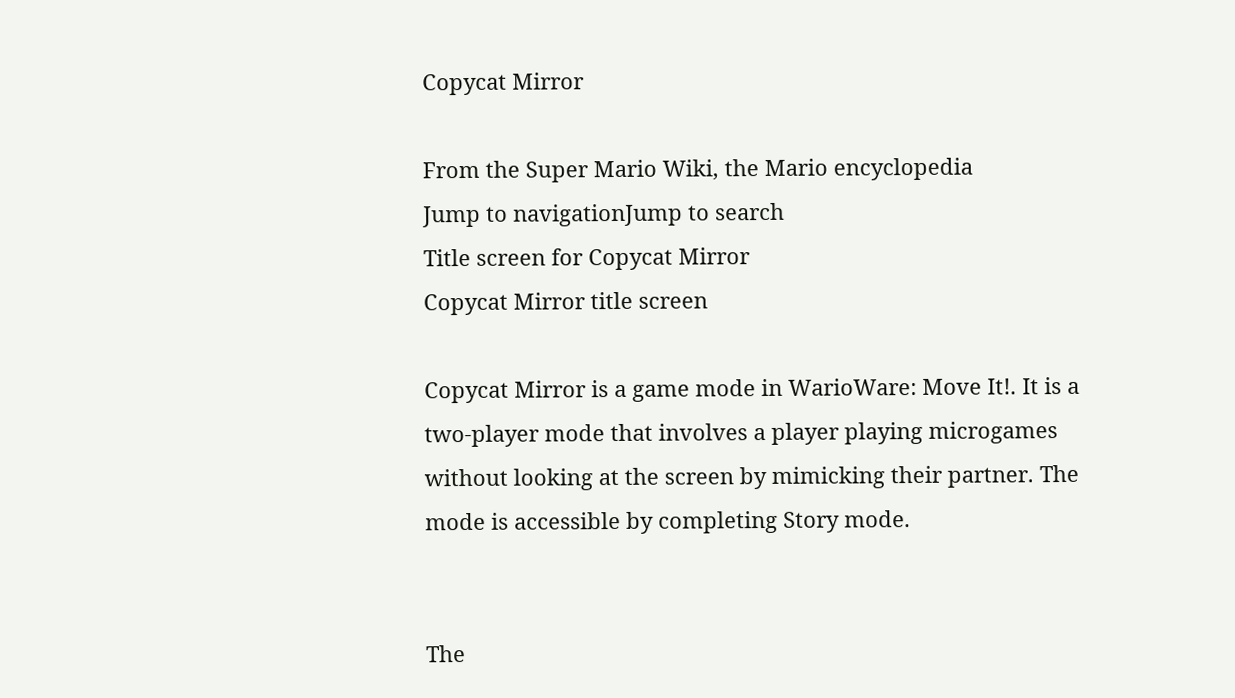Copycat Mirror

From the Super Mario Wiki, the Mario encyclopedia
Jump to navigationJump to search
Title screen for Copycat Mirror
Copycat Mirror title screen

Copycat Mirror is a game mode in WarioWare: Move It!. It is a two-player mode that involves a player playing microgames without looking at the screen by mimicking their partner. The mode is accessible by completing Story mode.


The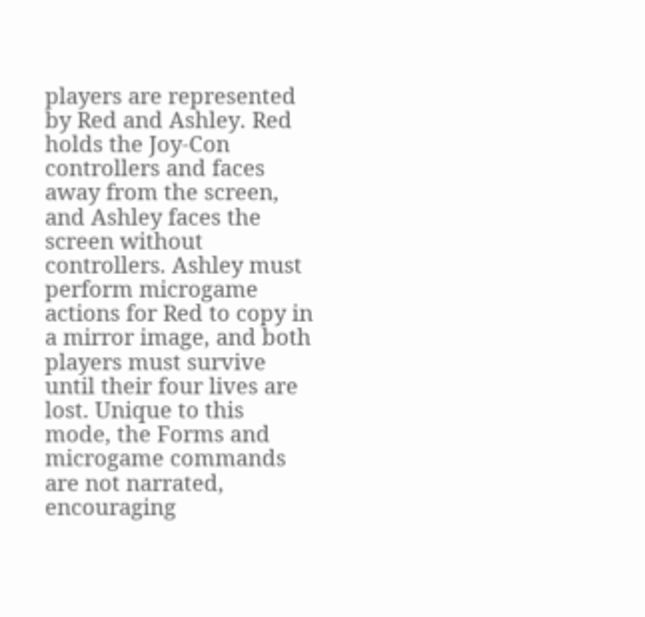players are represented by Red and Ashley. Red holds the Joy-Con controllers and faces away from the screen, and Ashley faces the screen without controllers. Ashley must perform microgame actions for Red to copy in a mirror image, and both players must survive until their four lives are lost. Unique to this mode, the Forms and microgame commands are not narrated, encouraging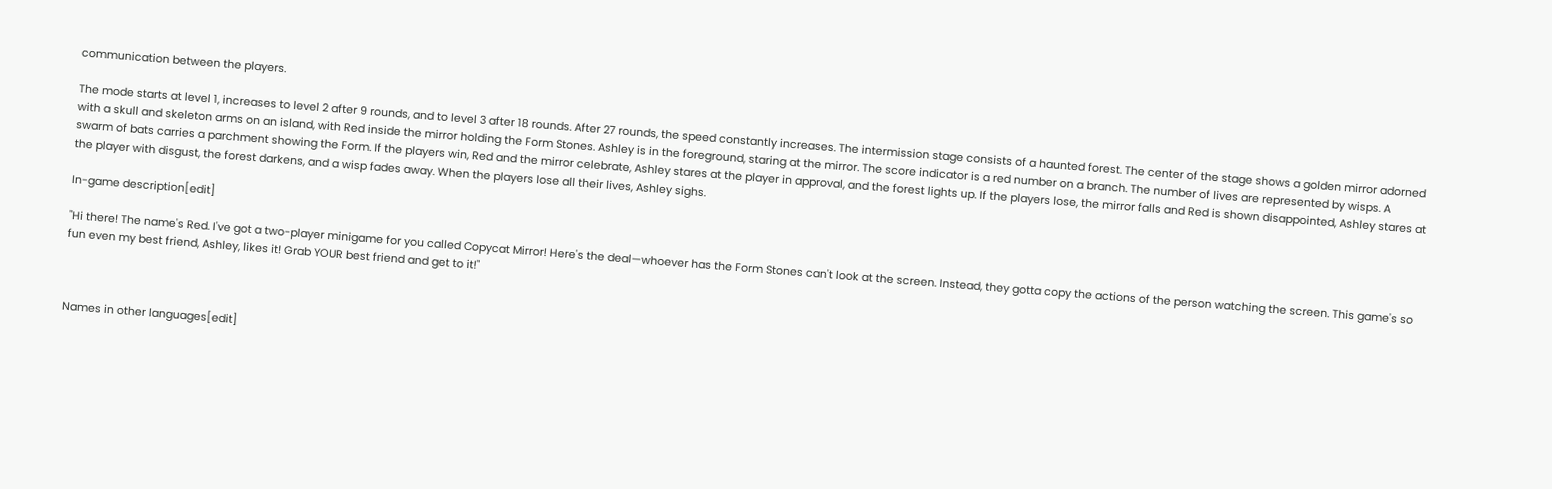communication between the players.

The mode starts at level 1, increases to level 2 after 9 rounds, and to level 3 after 18 rounds. After 27 rounds, the speed constantly increases. The intermission stage consists of a haunted forest. The center of the stage shows a golden mirror adorned with a skull and skeleton arms on an island, with Red inside the mirror holding the Form Stones. Ashley is in the foreground, staring at the mirror. The score indicator is a red number on a branch. The number of lives are represented by wisps. A swarm of bats carries a parchment showing the Form. If the players win, Red and the mirror celebrate, Ashley stares at the player in approval, and the forest lights up. If the players lose, the mirror falls and Red is shown disappointed, Ashley stares at the player with disgust, the forest darkens, and a wisp fades away. When the players lose all their lives, Ashley sighs.

In-game description[edit]

"Hi there! The name's Red. I've got a two-player minigame for you called Copycat Mirror! Here's the deal—whoever has the Form Stones can't look at the screen. Instead, they gotta copy the actions of the person watching the screen. This game's so fun even my best friend, Ashley, likes it! Grab YOUR best friend and get to it!"



Names in other languages[edit]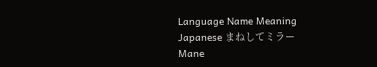Language Name Meaning
Japanese まねしてミラー
Mane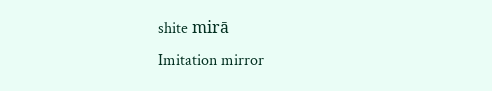shite mirā
Imitation mirror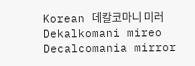Korean 데칼코마니 미러
Dekalkomani mireo
Decalcomania mirror